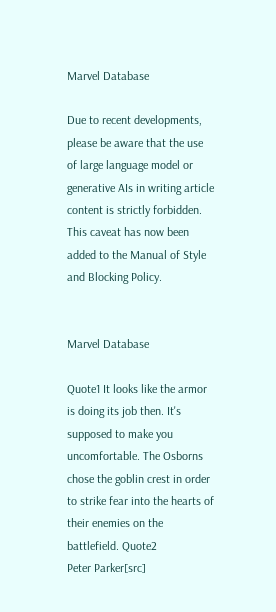Marvel Database

Due to recent developments, please be aware that the use of large language model or generative AIs in writing article content is strictly forbidden. This caveat has now been added to the Manual of Style and Blocking Policy.


Marvel Database

Quote1 It looks like the armor is doing its job then. It's supposed to make you uncomfortable. The Osborns chose the goblin crest in order to strike fear into the hearts of their enemies on the battlefield. Quote2
Peter Parker[src]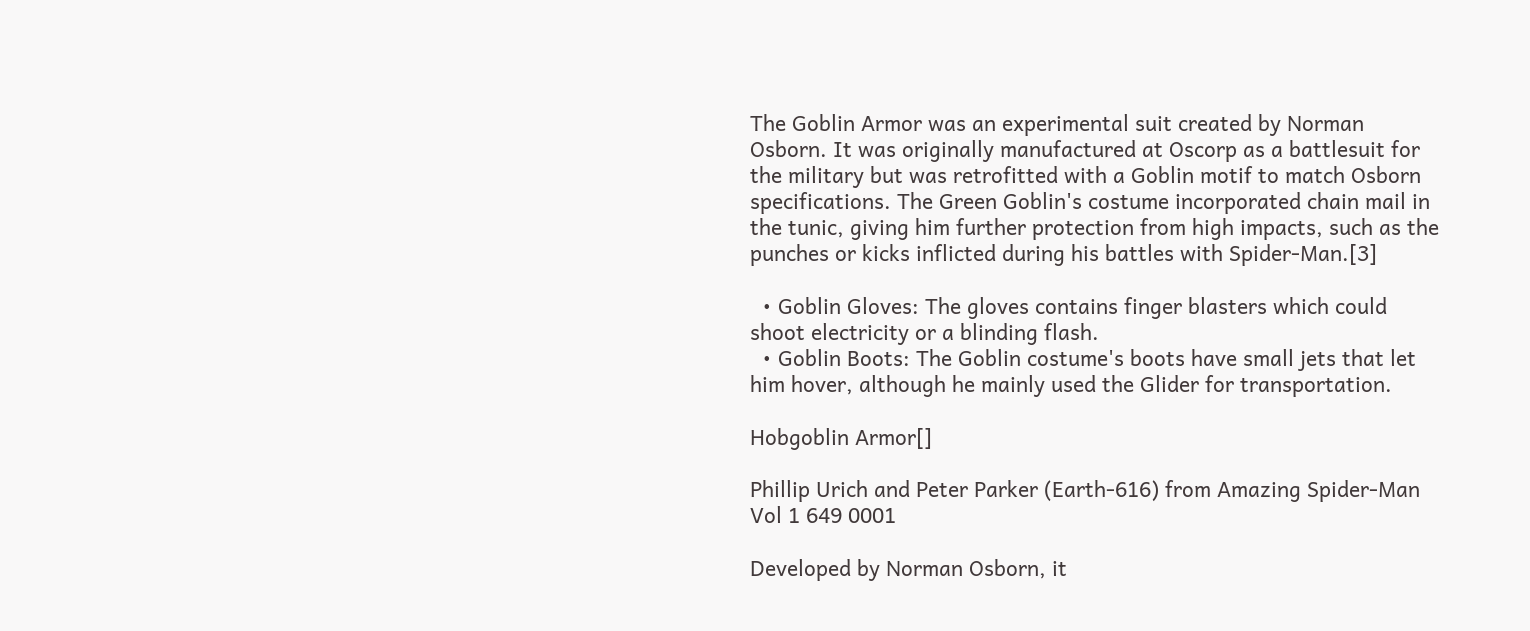The Goblin Armor was an experimental suit created by Norman Osborn. It was originally manufactured at Oscorp as a battlesuit for the military but was retrofitted with a Goblin motif to match Osborn specifications. The Green Goblin's costume incorporated chain mail in the tunic, giving him further protection from high impacts, such as the punches or kicks inflicted during his battles with Spider-Man.[3]

  • Goblin Gloves: The gloves contains finger blasters which could shoot electricity or a blinding flash.
  • Goblin Boots: The Goblin costume's boots have small jets that let him hover, although he mainly used the Glider for transportation.

Hobgoblin Armor[]

Phillip Urich and Peter Parker (Earth-616) from Amazing Spider-Man Vol 1 649 0001

Developed by Norman Osborn, it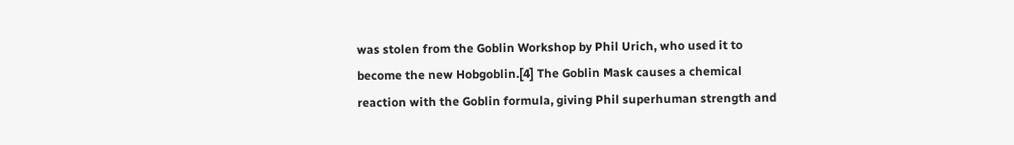was stolen from the Goblin Workshop by Phil Urich, who used it to become the new Hobgoblin.[4] The Goblin Mask causes a chemical reaction with the Goblin formula, giving Phil superhuman strength and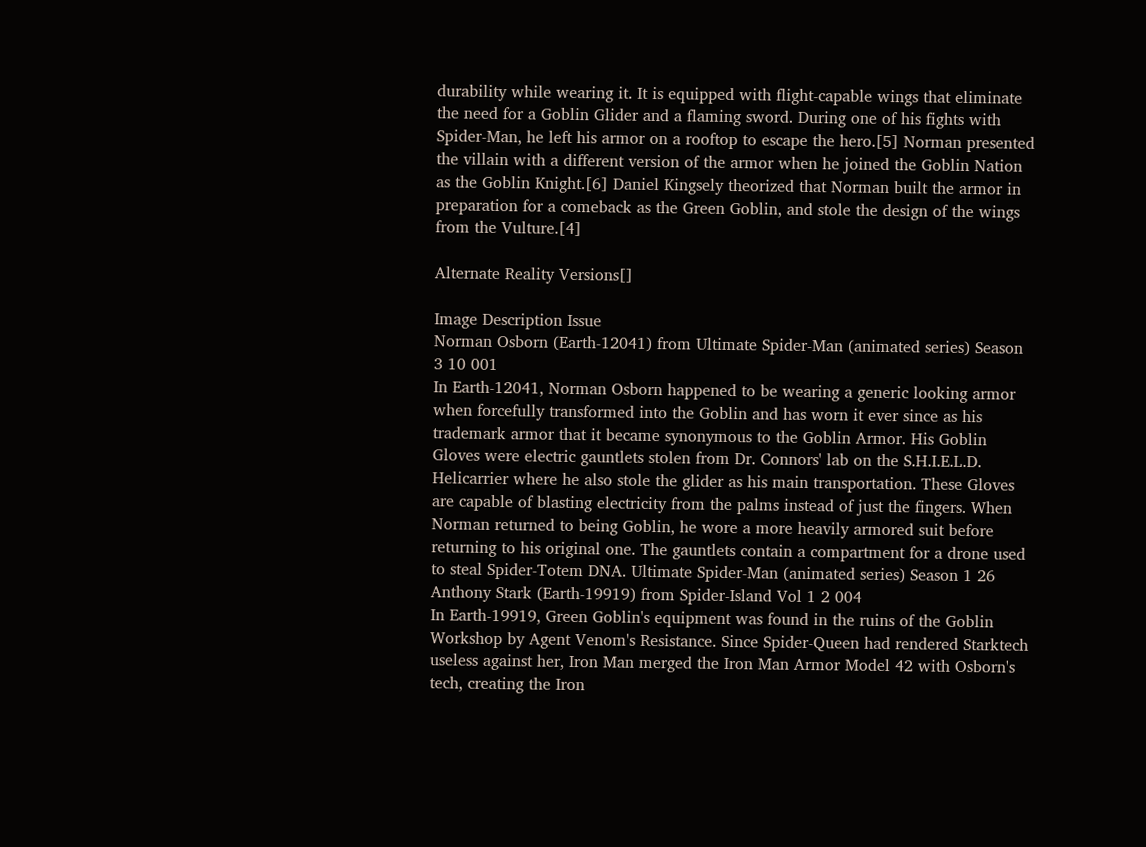durability while wearing it. It is equipped with flight-capable wings that eliminate the need for a Goblin Glider and a flaming sword. During one of his fights with Spider-Man, he left his armor on a rooftop to escape the hero.[5] Norman presented the villain with a different version of the armor when he joined the Goblin Nation as the Goblin Knight.[6] Daniel Kingsely theorized that Norman built the armor in preparation for a comeback as the Green Goblin, and stole the design of the wings from the Vulture.[4]

Alternate Reality Versions[]

Image Description Issue
Norman Osborn (Earth-12041) from Ultimate Spider-Man (animated series) Season 3 10 001
In Earth-12041, Norman Osborn happened to be wearing a generic looking armor when forcefully transformed into the Goblin and has worn it ever since as his trademark armor that it became synonymous to the Goblin Armor. His Goblin Gloves were electric gauntlets stolen from Dr. Connors' lab on the S.H.I.E.L.D. Helicarrier where he also stole the glider as his main transportation. These Gloves are capable of blasting electricity from the palms instead of just the fingers. When Norman returned to being Goblin, he wore a more heavily armored suit before returning to his original one. The gauntlets contain a compartment for a drone used to steal Spider-Totem DNA. Ultimate Spider-Man (animated series) Season 1 26
Anthony Stark (Earth-19919) from Spider-Island Vol 1 2 004
In Earth-19919, Green Goblin's equipment was found in the ruins of the Goblin Workshop by Agent Venom's Resistance. Since Spider-Queen had rendered Starktech useless against her, Iron Man merged the Iron Man Armor Model 42 with Osborn's tech, creating the Iron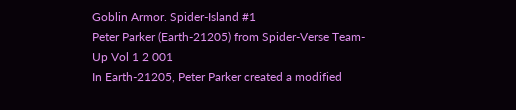Goblin Armor. Spider-Island #1
Peter Parker (Earth-21205) from Spider-Verse Team-Up Vol 1 2 001
In Earth-21205, Peter Parker created a modified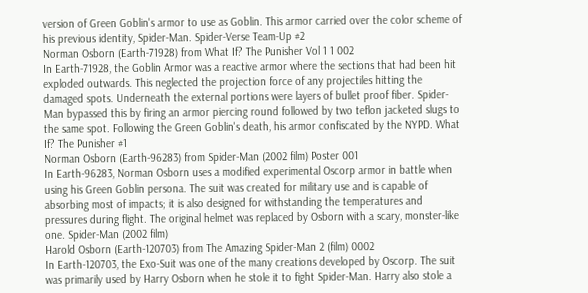version of Green Goblin's armor to use as Goblin. This armor carried over the color scheme of his previous identity, Spider-Man. Spider-Verse Team-Up #2
Norman Osborn (Earth-71928) from What If? The Punisher Vol 1 1 002
In Earth-71928, the Goblin Armor was a reactive armor where the sections that had been hit exploded outwards. This neglected the projection force of any projectiles hitting the damaged spots. Underneath the external portions were layers of bullet proof fiber. Spider-Man bypassed this by firing an armor piercing round followed by two teflon jacketed slugs to the same spot. Following the Green Goblin's death, his armor confiscated by the NYPD. What If? The Punisher #1
Norman Osborn (Earth-96283) from Spider-Man (2002 film) Poster 001
In Earth-96283, Norman Osborn uses a modified experimental Oscorp armor in battle when using his Green Goblin persona. The suit was created for military use and is capable of absorbing most of impacts; it is also designed for withstanding the temperatures and pressures during flight. The original helmet was replaced by Osborn with a scary, monster-like one. Spider-Man (2002 film)
Harold Osborn (Earth-120703) from The Amazing Spider-Man 2 (film) 0002
In Earth-120703, the Exo-Suit was one of the many creations developed by Oscorp. The suit was primarily used by Harry Osborn when he stole it to fight Spider-Man. Harry also stole a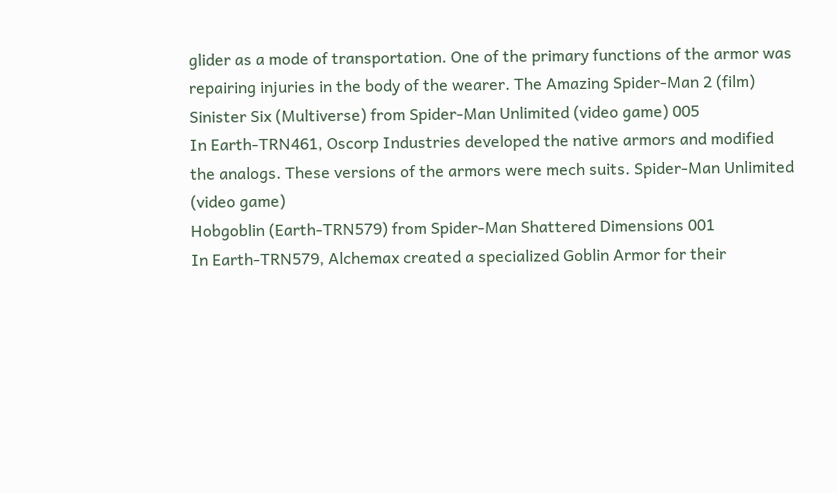glider as a mode of transportation. One of the primary functions of the armor was repairing injuries in the body of the wearer. The Amazing Spider-Man 2 (film)
Sinister Six (Multiverse) from Spider-Man Unlimited (video game) 005
In Earth-TRN461, Oscorp Industries developed the native armors and modified the analogs. These versions of the armors were mech suits. Spider-Man Unlimited (video game)
Hobgoblin (Earth-TRN579) from Spider-Man Shattered Dimensions 001
In Earth-TRN579, Alchemax created a specialized Goblin Armor for their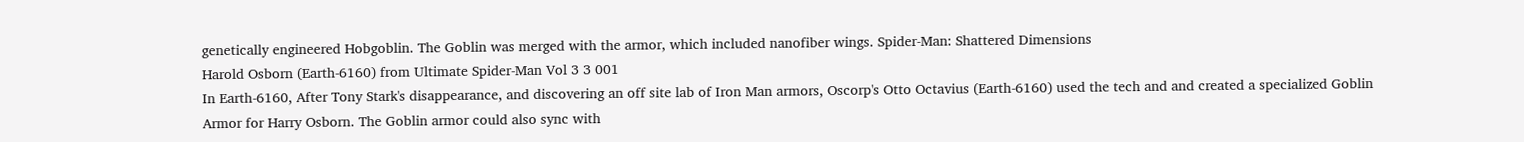genetically engineered Hobgoblin. The Goblin was merged with the armor, which included nanofiber wings. Spider-Man: Shattered Dimensions
Harold Osborn (Earth-6160) from Ultimate Spider-Man Vol 3 3 001
In Earth-6160, After Tony Stark's disappearance, and discovering an off site lab of Iron Man armors, Oscorp's Otto Octavius (Earth-6160) used the tech and and created a specialized Goblin Armor for Harry Osborn. The Goblin armor could also sync with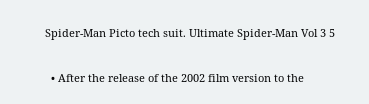Spider-Man Picto tech suit. Ultimate Spider-Man Vol 3 5


  • After the release of the 2002 film version to the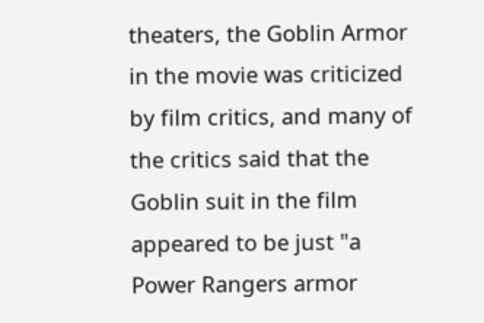theaters, the Goblin Armor in the movie was criticized by film critics, and many of the critics said that the Goblin suit in the film appeared to be just "a Power Rangers armor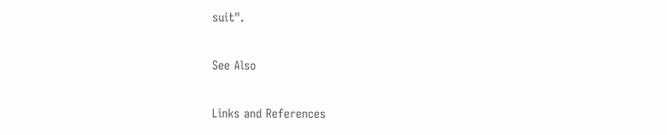suit".

See Also

Links and References